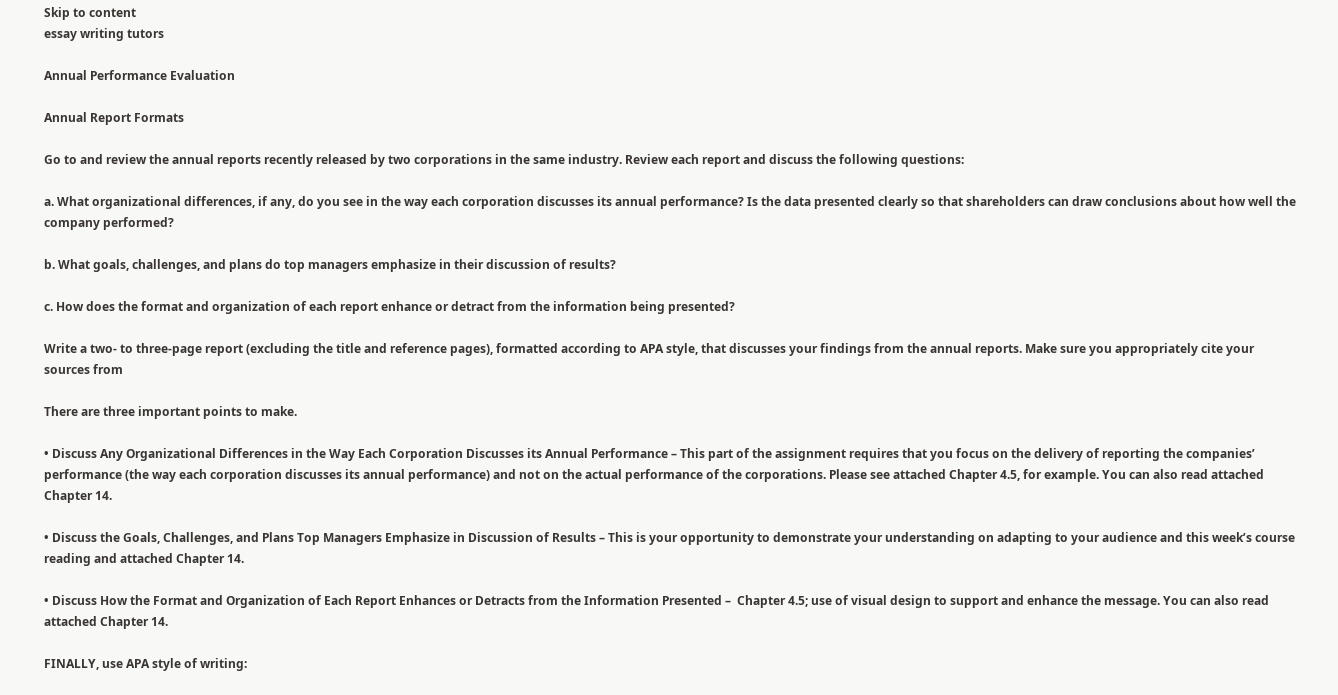Skip to content
essay writing tutors

Annual Performance Evaluation

Annual Report Formats

Go to and review the annual reports recently released by two corporations in the same industry. Review each report and discuss the following questions:

a. What organizational differences, if any, do you see in the way each corporation discusses its annual performance? Is the data presented clearly so that shareholders can draw conclusions about how well the company performed?

b. What goals, challenges, and plans do top managers emphasize in their discussion of results?

c. How does the format and organization of each report enhance or detract from the information being presented?

Write a two- to three-page report (excluding the title and reference pages), formatted according to APA style, that discusses your findings from the annual reports. Make sure you appropriately cite your sources from

There are three important points to make.

• Discuss Any Organizational Differences in the Way Each Corporation Discusses its Annual Performance – This part of the assignment requires that you focus on the delivery of reporting the companies’ performance (the way each corporation discusses its annual performance) and not on the actual performance of the corporations. Please see attached Chapter 4.5, for example. You can also read attached Chapter 14.

• Discuss the Goals, Challenges, and Plans Top Managers Emphasize in Discussion of Results – This is your opportunity to demonstrate your understanding on adapting to your audience and this week’s course reading and attached Chapter 14.

• Discuss How the Format and Organization of Each Report Enhances or Detracts from the Information Presented –  Chapter 4.5; use of visual design to support and enhance the message. You can also read attached Chapter 14.

FINALLY, use APA style of writing: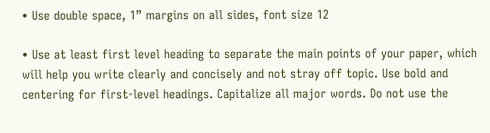• Use double space, 1” margins on all sides, font size 12

• Use at least first level heading to separate the main points of your paper, which will help you write clearly and concisely and not stray off topic. Use bold and centering for first-level headings. Capitalize all major words. Do not use the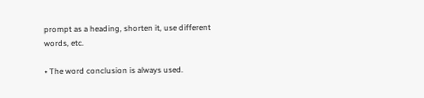prompt as a heading, shorten it, use different words, etc.

• The word conclusion is always used.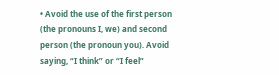• Avoid the use of the first person (the pronouns I, we) and second person (the pronoun you). Avoid saying, “I think” or “I feel”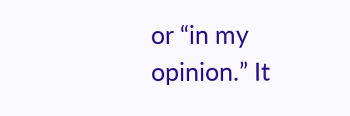or “in my opinion.” It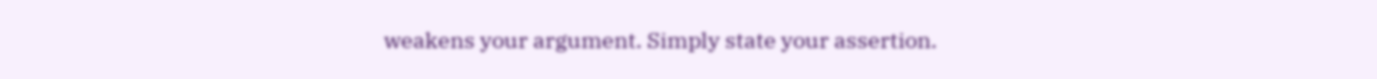weakens your argument. Simply state your assertion.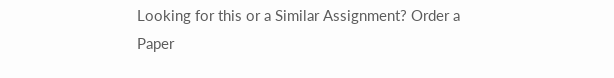Looking for this or a Similar Assignment? Order a Paper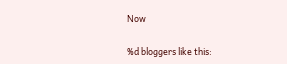Now

%d bloggers like this: